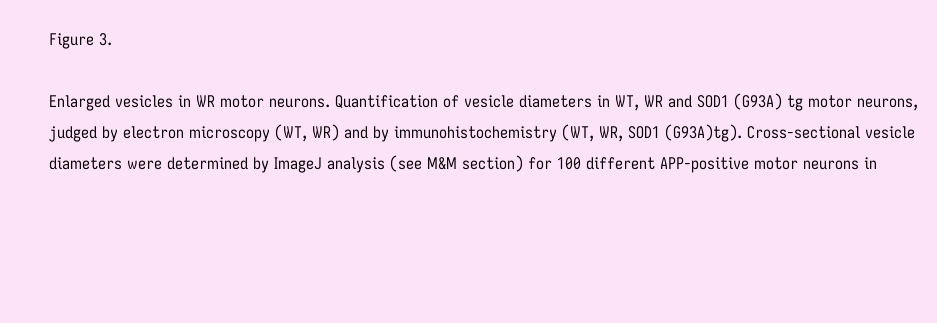Figure 3.

Enlarged vesicles in WR motor neurons. Quantification of vesicle diameters in WT, WR and SOD1 (G93A) tg motor neurons, judged by electron microscopy (WT, WR) and by immunohistochemistry (WT, WR, SOD1 (G93A)tg). Cross-sectional vesicle diameters were determined by ImageJ analysis (see M&M section) for 100 different APP-positive motor neurons in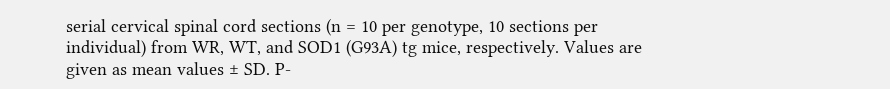serial cervical spinal cord sections (n = 10 per genotype, 10 sections per individual) from WR, WT, and SOD1 (G93A) tg mice, respectively. Values are given as mean values ± SD. P-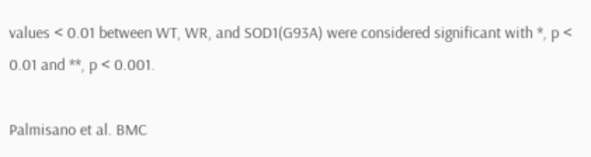values < 0.01 between WT, WR, and SOD1(G93A) were considered significant with *, p < 0.01 and **, p < 0.001.

Palmisano et al. BMC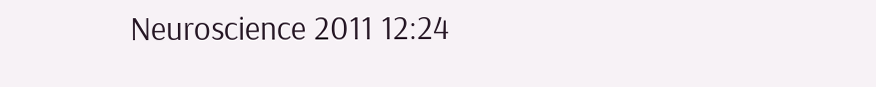Neuroscience 2011 12:24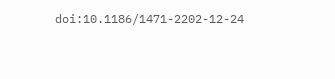doi:10.1186/1471-2202-12-24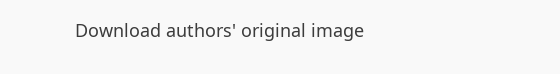Download authors' original image